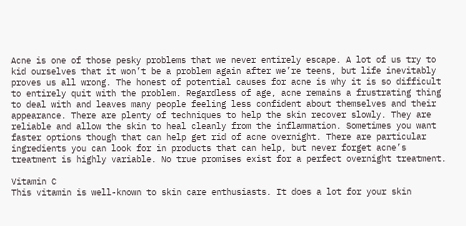Acne is one of those pesky problems that we never entirely escape. A lot of us try to kid ourselves that it won’t be a problem again after we’re teens, but life inevitably proves us all wrong. The honest of potential causes for acne is why it is so difficult to entirely quit with the problem. Regardless of age, acne remains a frustrating thing to deal with and leaves many people feeling less confident about themselves and their appearance. There are plenty of techniques to help the skin recover slowly. They are reliable and allow the skin to heal cleanly from the inflammation. Sometimes you want faster options though that can help get rid of acne overnight. There are particular ingredients you can look for in products that can help, but never forget acne’s treatment is highly variable. No true promises exist for a perfect overnight treatment.

Vitamin C
This vitamin is well-known to skin care enthusiasts. It does a lot for your skin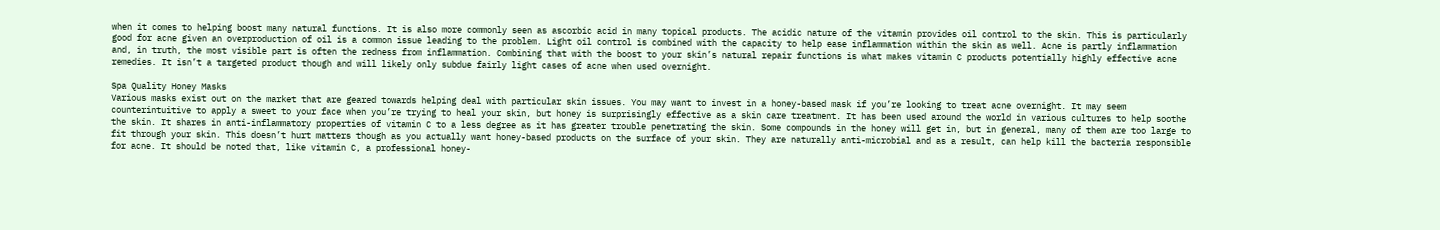when it comes to helping boost many natural functions. It is also more commonly seen as ascorbic acid in many topical products. The acidic nature of the vitamin provides oil control to the skin. This is particularly good for acne given an overproduction of oil is a common issue leading to the problem. Light oil control is combined with the capacity to help ease inflammation within the skin as well. Acne is partly inflammation and, in truth, the most visible part is often the redness from inflammation. Combining that with the boost to your skin’s natural repair functions is what makes vitamin C products potentially highly effective acne remedies. It isn’t a targeted product though and will likely only subdue fairly light cases of acne when used overnight.

Spa Quality Honey Masks
Various masks exist out on the market that are geared towards helping deal with particular skin issues. You may want to invest in a honey-based mask if you’re looking to treat acne overnight. It may seem counterintuitive to apply a sweet to your face when you’re trying to heal your skin, but honey is surprisingly effective as a skin care treatment. It has been used around the world in various cultures to help soothe the skin. It shares in anti-inflammatory properties of vitamin C to a less degree as it has greater trouble penetrating the skin. Some compounds in the honey will get in, but in general, many of them are too large to fit through your skin. This doesn’t hurt matters though as you actually want honey-based products on the surface of your skin. They are naturally anti-microbial and as a result, can help kill the bacteria responsible for acne. It should be noted that, like vitamin C, a professional honey-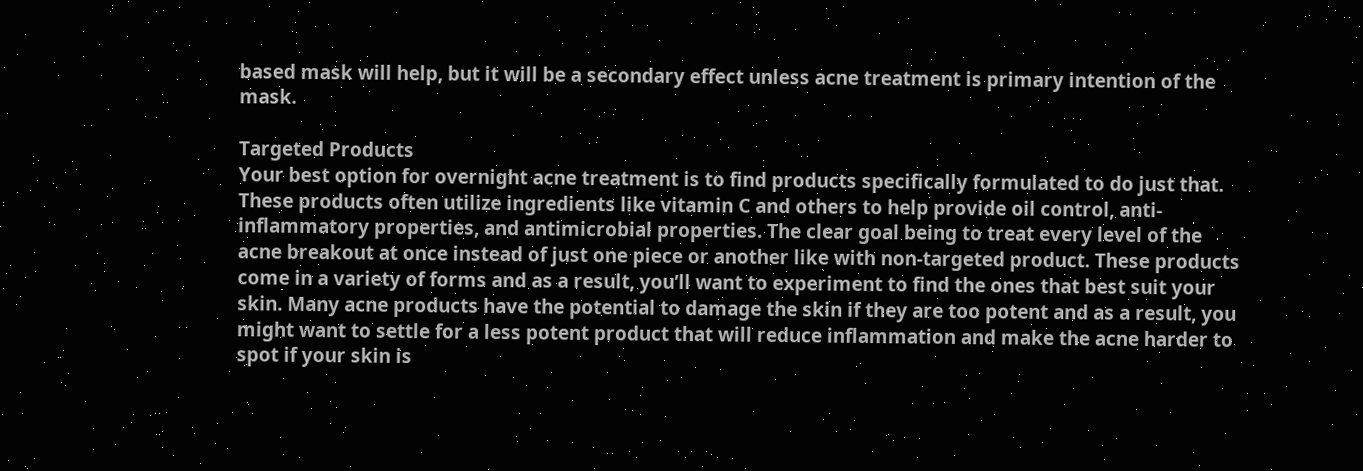based mask will help, but it will be a secondary effect unless acne treatment is primary intention of the mask.

Targeted Products
Your best option for overnight acne treatment is to find products specifically formulated to do just that. These products often utilize ingredients like vitamin C and others to help provide oil control, anti-inflammatory properties, and antimicrobial properties. The clear goal being to treat every level of the acne breakout at once instead of just one piece or another like with non-targeted product. These products come in a variety of forms and as a result, you’ll want to experiment to find the ones that best suit your skin. Many acne products have the potential to damage the skin if they are too potent and as a result, you might want to settle for a less potent product that will reduce inflammation and make the acne harder to spot if your skin is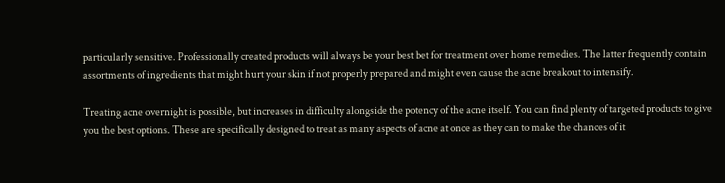particularly sensitive. Professionally created products will always be your best bet for treatment over home remedies. The latter frequently contain assortments of ingredients that might hurt your skin if not properly prepared and might even cause the acne breakout to intensify.

Treating acne overnight is possible, but increases in difficulty alongside the potency of the acne itself. You can find plenty of targeted products to give you the best options. These are specifically designed to treat as many aspects of acne at once as they can to make the chances of it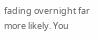fading overnight far more likely. You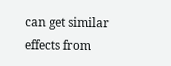can get similar effects from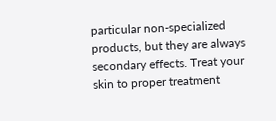particular non-specialized products, but they are always secondary effects. Treat your skin to proper treatment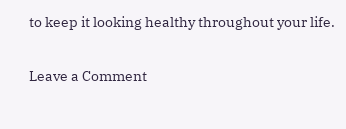to keep it looking healthy throughout your life.

Leave a Comment